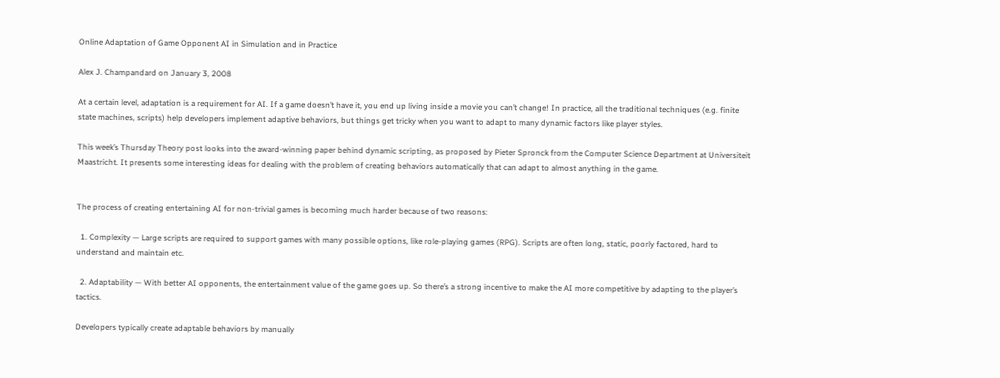Online Adaptation of Game Opponent AI in Simulation and in Practice

Alex J. Champandard on January 3, 2008

At a certain level, adaptation is a requirement for AI. If a game doesn’t have it, you end up living inside a movie you can’t change! In practice, all the traditional techniques (e.g. finite state machines, scripts) help developers implement adaptive behaviors, but things get tricky when you want to adapt to many dynamic factors like player styles.

This week’s Thursday Theory post looks into the award-winning paper behind dynamic scripting, as proposed by Pieter Spronck from the Computer Science Department at Universiteit Maastricht. It presents some interesting ideas for dealing with the problem of creating behaviors automatically that can adapt to almost anything in the game.


The process of creating entertaining AI for non-trivial games is becoming much harder because of two reasons:

  1. Complexity — Large scripts are required to support games with many possible options, like role-playing games (RPG). Scripts are often long, static, poorly factored, hard to understand and maintain etc.

  2. Adaptability — With better AI opponents, the entertainment value of the game goes up. So there’s a strong incentive to make the AI more competitive by adapting to the player’s tactics.

Developers typically create adaptable behaviors by manually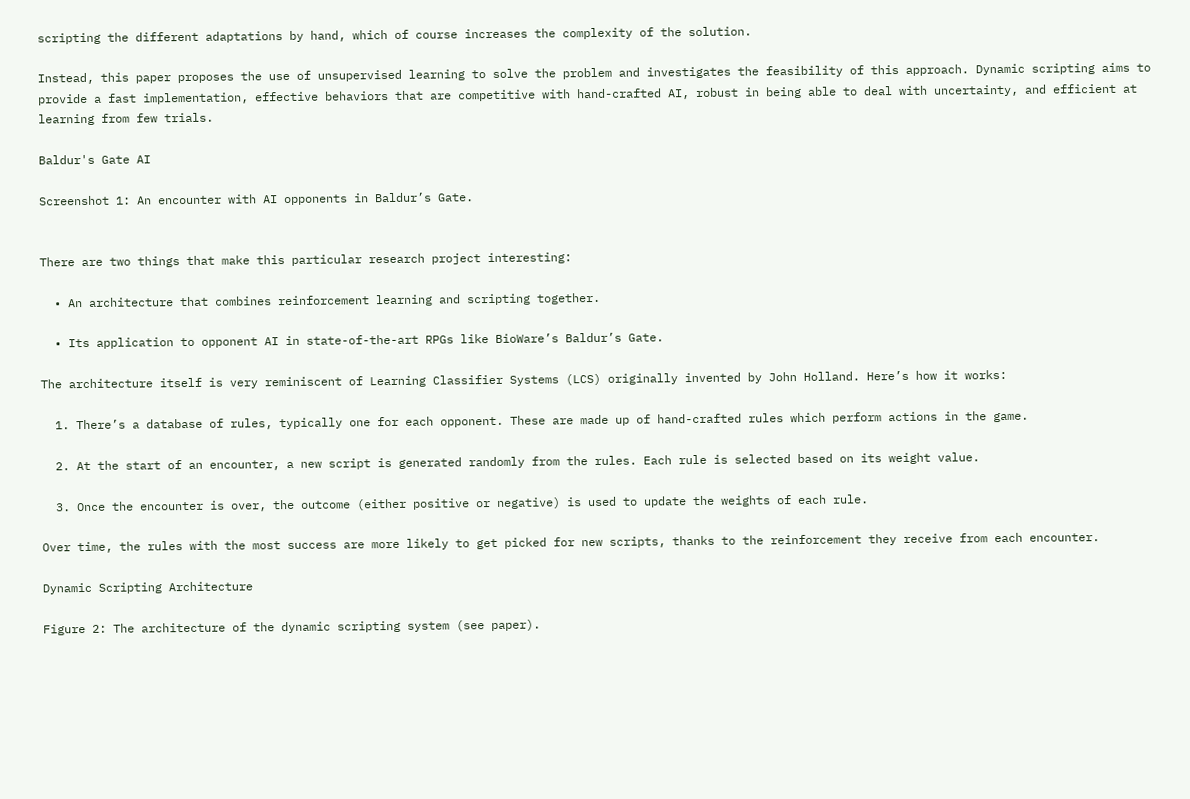scripting the different adaptations by hand, which of course increases the complexity of the solution.

Instead, this paper proposes the use of unsupervised learning to solve the problem and investigates the feasibility of this approach. Dynamic scripting aims to provide a fast implementation, effective behaviors that are competitive with hand-crafted AI, robust in being able to deal with uncertainty, and efficient at learning from few trials.

Baldur's Gate AI

Screenshot 1: An encounter with AI opponents in Baldur’s Gate.


There are two things that make this particular research project interesting:

  • An architecture that combines reinforcement learning and scripting together.

  • Its application to opponent AI in state-of-the-art RPGs like BioWare’s Baldur’s Gate.

The architecture itself is very reminiscent of Learning Classifier Systems (LCS) originally invented by John Holland. Here’s how it works:

  1. There’s a database of rules, typically one for each opponent. These are made up of hand-crafted rules which perform actions in the game.

  2. At the start of an encounter, a new script is generated randomly from the rules. Each rule is selected based on its weight value.

  3. Once the encounter is over, the outcome (either positive or negative) is used to update the weights of each rule.

Over time, the rules with the most success are more likely to get picked for new scripts, thanks to the reinforcement they receive from each encounter.

Dynamic Scripting Architecture

Figure 2: The architecture of the dynamic scripting system (see paper).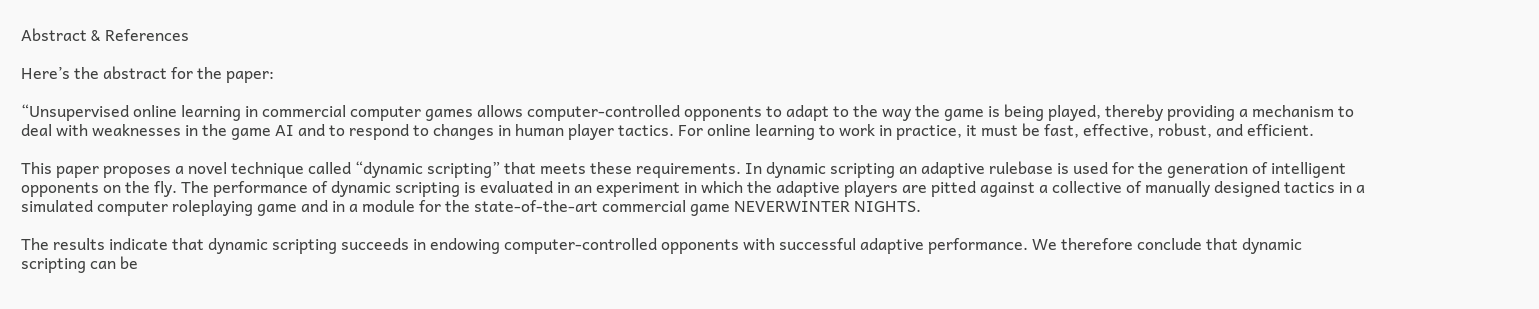Abstract & References

Here’s the abstract for the paper:

“Unsupervised online learning in commercial computer games allows computer-controlled opponents to adapt to the way the game is being played, thereby providing a mechanism to deal with weaknesses in the game AI and to respond to changes in human player tactics. For online learning to work in practice, it must be fast, effective, robust, and efficient.

This paper proposes a novel technique called “dynamic scripting” that meets these requirements. In dynamic scripting an adaptive rulebase is used for the generation of intelligent opponents on the fly. The performance of dynamic scripting is evaluated in an experiment in which the adaptive players are pitted against a collective of manually designed tactics in a simulated computer roleplaying game and in a module for the state-of-the-art commercial game NEVERWINTER NIGHTS.

The results indicate that dynamic scripting succeeds in endowing computer-controlled opponents with successful adaptive performance. We therefore conclude that dynamic scripting can be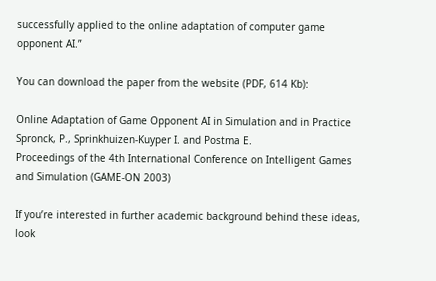successfully applied to the online adaptation of computer game opponent AI.”

You can download the paper from the website (PDF, 614 Kb):

Online Adaptation of Game Opponent AI in Simulation and in Practice
Spronck, P., Sprinkhuizen-Kuyper I. and Postma E.
Proceedings of the 4th International Conference on Intelligent Games and Simulation (GAME-ON 2003)

If you’re interested in further academic background behind these ideas, look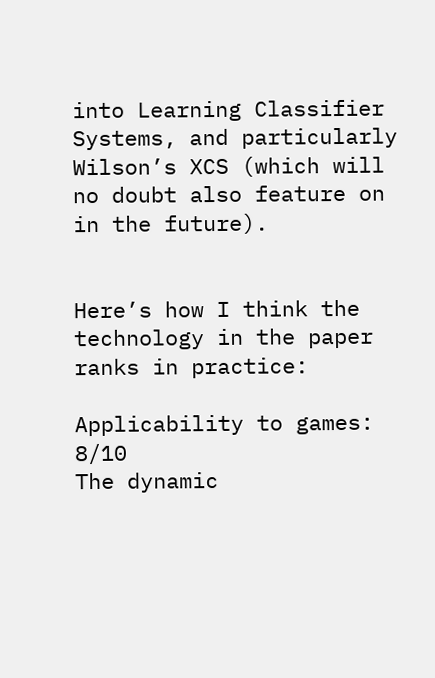into Learning Classifier Systems, and particularly Wilson’s XCS (which will no doubt also feature on in the future).


Here’s how I think the technology in the paper ranks in practice:

Applicability to games: 8/10
The dynamic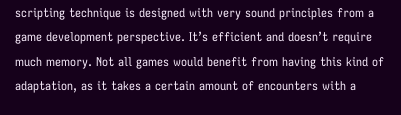scripting technique is designed with very sound principles from a game development perspective. It’s efficient and doesn’t require much memory. Not all games would benefit from having this kind of adaptation, as it takes a certain amount of encounters with a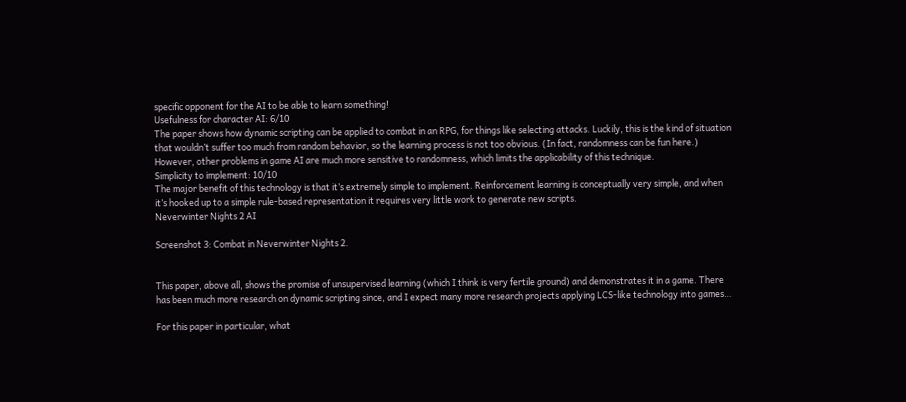specific opponent for the AI to be able to learn something!
Usefulness for character AI: 6/10
The paper shows how dynamic scripting can be applied to combat in an RPG, for things like selecting attacks. Luckily, this is the kind of situation that wouldn’t suffer too much from random behavior, so the learning process is not too obvious. (In fact, randomness can be fun here.) However, other problems in game AI are much more sensitive to randomness, which limits the applicability of this technique.
Simplicity to implement: 10/10
The major benefit of this technology is that it’s extremely simple to implement. Reinforcement learning is conceptually very simple, and when it’s hooked up to a simple rule-based representation it requires very little work to generate new scripts.
Neverwinter Nights 2 AI

Screenshot 3: Combat in Neverwinter Nights 2.


This paper, above all, shows the promise of unsupervised learning (which I think is very fertile ground) and demonstrates it in a game. There has been much more research on dynamic scripting since, and I expect many more research projects applying LCS-like technology into games…

For this paper in particular, what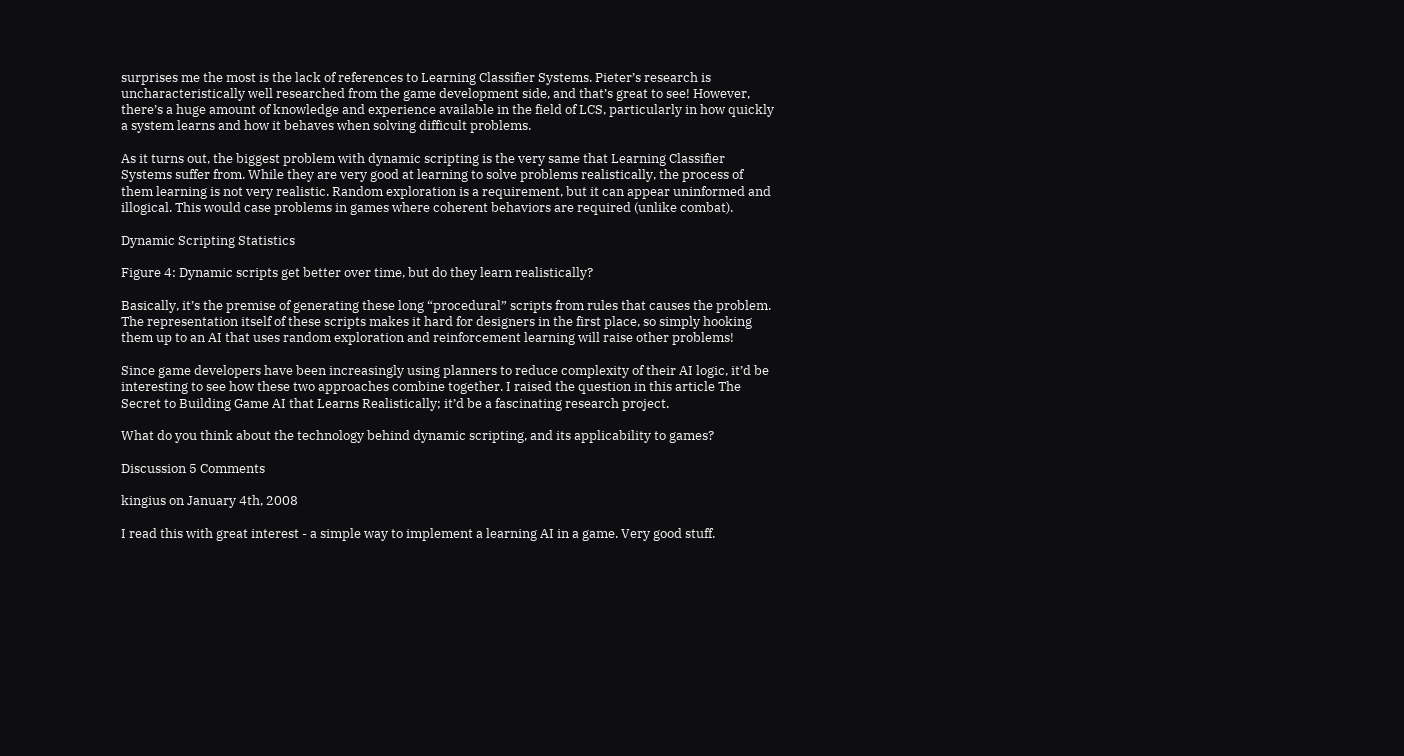surprises me the most is the lack of references to Learning Classifier Systems. Pieter’s research is uncharacteristically well researched from the game development side, and that’s great to see! However, there’s a huge amount of knowledge and experience available in the field of LCS, particularly in how quickly a system learns and how it behaves when solving difficult problems.

As it turns out, the biggest problem with dynamic scripting is the very same that Learning Classifier Systems suffer from. While they are very good at learning to solve problems realistically, the process of them learning is not very realistic. Random exploration is a requirement, but it can appear uninformed and illogical. This would case problems in games where coherent behaviors are required (unlike combat).

Dynamic Scripting Statistics

Figure 4: Dynamic scripts get better over time, but do they learn realistically?

Basically, it’s the premise of generating these long “procedural” scripts from rules that causes the problem. The representation itself of these scripts makes it hard for designers in the first place, so simply hooking them up to an AI that uses random exploration and reinforcement learning will raise other problems!

Since game developers have been increasingly using planners to reduce complexity of their AI logic, it’d be interesting to see how these two approaches combine together. I raised the question in this article The Secret to Building Game AI that Learns Realistically; it’d be a fascinating research project.

What do you think about the technology behind dynamic scripting, and its applicability to games?

Discussion 5 Comments

kingius on January 4th, 2008

I read this with great interest - a simple way to implement a learning AI in a game. Very good stuff.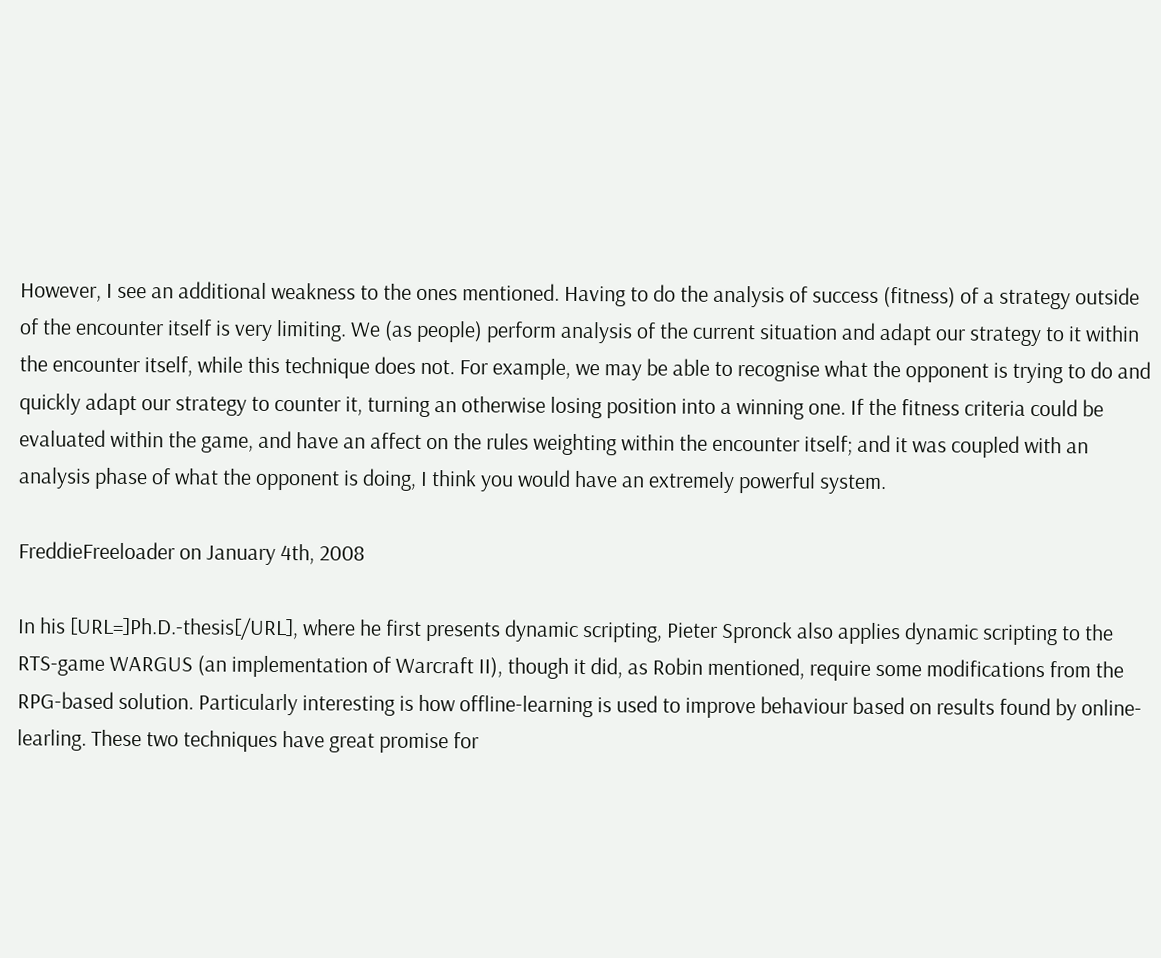However, I see an additional weakness to the ones mentioned. Having to do the analysis of success (fitness) of a strategy outside of the encounter itself is very limiting. We (as people) perform analysis of the current situation and adapt our strategy to it within the encounter itself, while this technique does not. For example, we may be able to recognise what the opponent is trying to do and quickly adapt our strategy to counter it, turning an otherwise losing position into a winning one. If the fitness criteria could be evaluated within the game, and have an affect on the rules weighting within the encounter itself; and it was coupled with an analysis phase of what the opponent is doing, I think you would have an extremely powerful system.

FreddieFreeloader on January 4th, 2008

In his [URL=]Ph.D.-thesis[/URL], where he first presents dynamic scripting, Pieter Spronck also applies dynamic scripting to the RTS-game WARGUS (an implementation of Warcraft II), though it did, as Robin mentioned, require some modifications from the RPG-based solution. Particularly interesting is how offline-learning is used to improve behaviour based on results found by online-learling. These two techniques have great promise for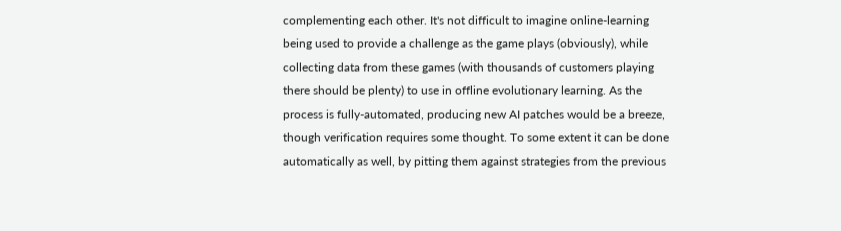complementing each other. It's not difficult to imagine online-learning being used to provide a challenge as the game plays (obviously), while collecting data from these games (with thousands of customers playing there should be plenty) to use in offline evolutionary learning. As the process is fully-automated, producing new AI patches would be a breeze, though verification requires some thought. To some extent it can be done automatically as well, by pitting them against strategies from the previous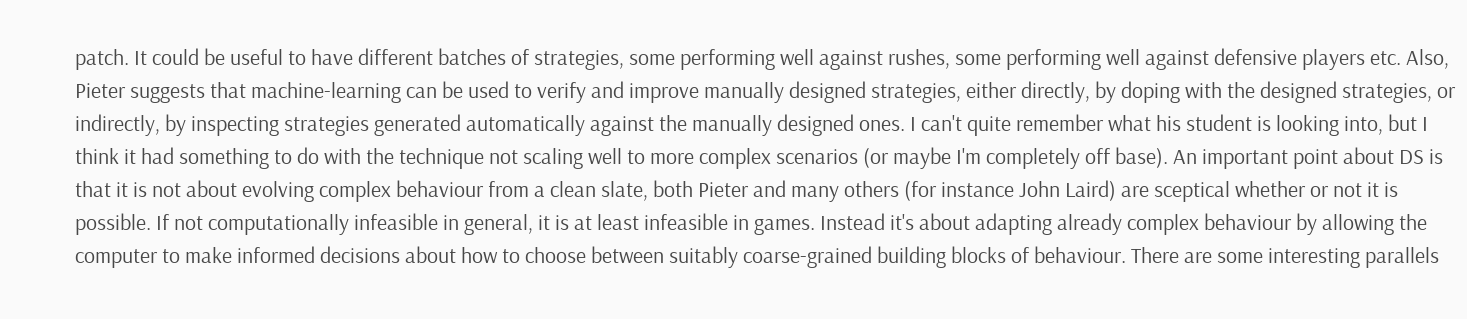patch. It could be useful to have different batches of strategies, some performing well against rushes, some performing well against defensive players etc. Also, Pieter suggests that machine-learning can be used to verify and improve manually designed strategies, either directly, by doping with the designed strategies, or indirectly, by inspecting strategies generated automatically against the manually designed ones. I can't quite remember what his student is looking into, but I think it had something to do with the technique not scaling well to more complex scenarios (or maybe I'm completely off base). An important point about DS is that it is not about evolving complex behaviour from a clean slate, both Pieter and many others (for instance John Laird) are sceptical whether or not it is possible. If not computationally infeasible in general, it is at least infeasible in games. Instead it's about adapting already complex behaviour by allowing the computer to make informed decisions about how to choose between suitably coarse-grained building blocks of behaviour. There are some interesting parallels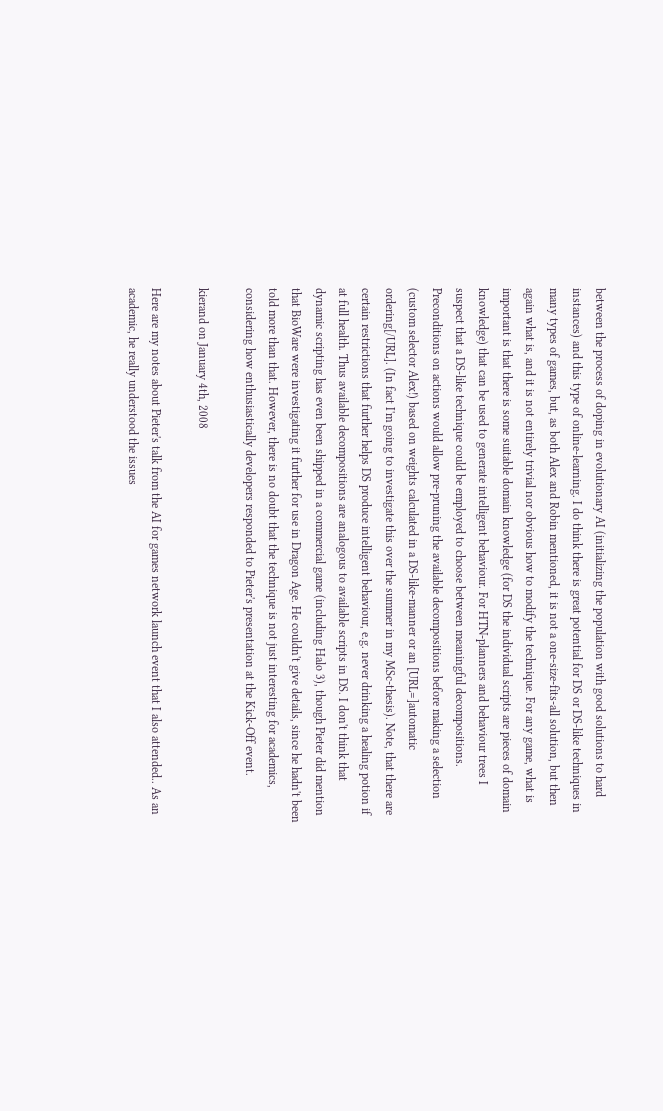between the process of doping in evolutionary AI (initializing the population with good solutions to hard instances) and this type of online-learning. I do think there is great potential for DS or DS-like techniques in many types of games, but, as both Alex and Robin mentioned, it is not a one-size-fits-all solution, but then again what is, and it is not entirely trivial nor obvious how to modify the technique. For any game, what is important is that there is some suitable domain knowledge (for DS the individual scripts are pieces of domain knowledge) that can be used to generate intelligent behaviour. For HTN-planners and behaviour trees I suspect that a DS-like technique could be employed to choose between meaningful decompositions. Preconditions on actions would allow pre-pruning the available decompositions before making a selection (custom selector Alex!) based on weights calculated in a DS-like-manner or an [URL=]automatic ordering[/URL]. (In fact I'm going to investigate this over the summer in my MSc-thesis). Note, that there are certain restrictions that further helps DS produce intelligent behaviour, e.g. never drinking a healing potion if at full health. Thus available decompositions are analogous to available scripts in DS. I don't think that dynamic scripting has even been shipped in a commercial game (including Halo 3), though Pieter did mention that BioWare were investigating it further for use in Dragon Age. He couldn't give details, since he hadn't been told more than that. However, there is no doubt that the technique is not just interesting for academics, considering how enthusiastically developers responded to Pieter's presentation at the Kick-Off event.

kierand on January 4th, 2008

Here are my notes about Pieter's talk from the AI for games network launch event that I also attended.. As an academic, he really understood the issues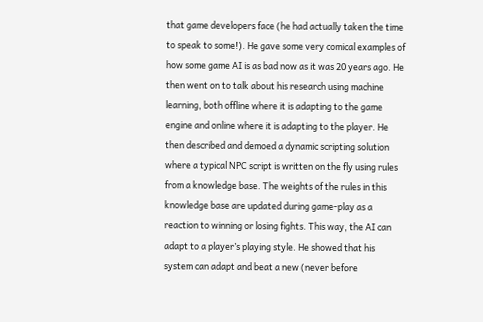that game developers face (he had actually taken the time to speak to some!). He gave some very comical examples of how some game AI is as bad now as it was 20 years ago. He then went on to talk about his research using machine learning, both offline where it is adapting to the game engine and online where it is adapting to the player. He then described and demoed a dynamic scripting solution where a typical NPC script is written on the fly using rules from a knowledge base. The weights of the rules in this knowledge base are updated during game-play as a reaction to winning or losing fights. This way, the AI can adapt to a player’s playing style. He showed that his system can adapt and beat a new (never before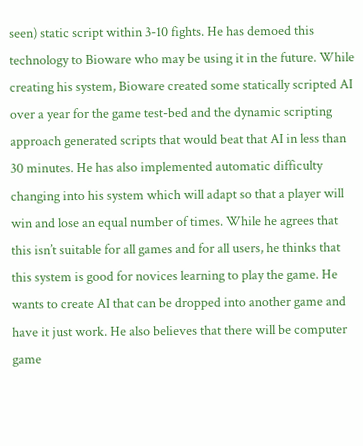seen) static script within 3-10 fights. He has demoed this technology to Bioware who may be using it in the future. While creating his system, Bioware created some statically scripted AI over a year for the game test-bed and the dynamic scripting approach generated scripts that would beat that AI in less than 30 minutes. He has also implemented automatic difficulty changing into his system which will adapt so that a player will win and lose an equal number of times. While he agrees that this isn’t suitable for all games and for all users, he thinks that this system is good for novices learning to play the game. He wants to create AI that can be dropped into another game and have it just work. He also believes that there will be computer game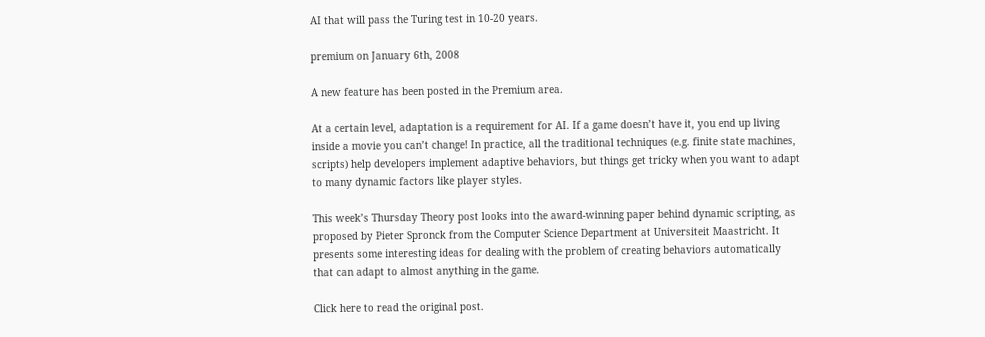AI that will pass the Turing test in 10-20 years.

premium on January 6th, 2008

A new feature has been posted in the Premium area.

At a certain level, adaptation is a requirement for AI. If a game doesn’t have it, you end up living inside a movie you can’t change! In practice, all the traditional techniques (e.g. finite state machines, scripts) help developers implement adaptive behaviors, but things get tricky when you want to adapt to many dynamic factors like player styles.

This week’s Thursday Theory post looks into the award-winning paper behind dynamic scripting, as proposed by Pieter Spronck from the Computer Science Department at Universiteit Maastricht. It presents some interesting ideas for dealing with the problem of creating behaviors automatically that can adapt to almost anything in the game.

Click here to read the original post.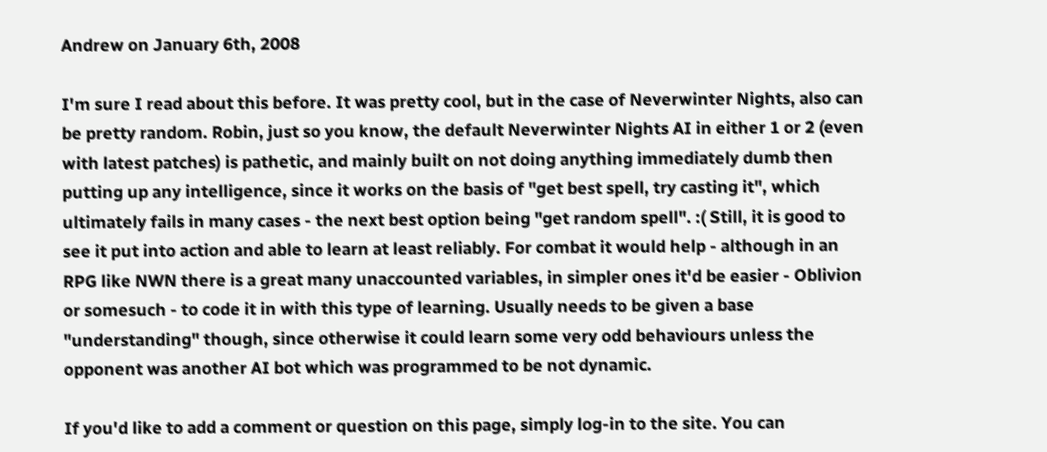Andrew on January 6th, 2008

I'm sure I read about this before. It was pretty cool, but in the case of Neverwinter Nights, also can be pretty random. Robin, just so you know, the default Neverwinter Nights AI in either 1 or 2 (even with latest patches) is pathetic, and mainly built on not doing anything immediately dumb then putting up any intelligence, since it works on the basis of "get best spell, try casting it", which ultimately fails in many cases - the next best option being "get random spell". :( Still, it is good to see it put into action and able to learn at least reliably. For combat it would help - although in an RPG like NWN there is a great many unaccounted variables, in simpler ones it'd be easier - Oblivion or somesuch - to code it in with this type of learning. Usually needs to be given a base "understanding" though, since otherwise it could learn some very odd behaviours unless the opponent was another AI bot which was programmed to be not dynamic.

If you'd like to add a comment or question on this page, simply log-in to the site. You can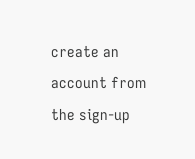create an account from the sign-up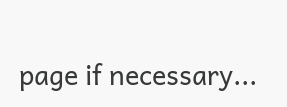page if necessary...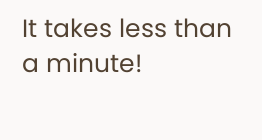It takes less than a minute!